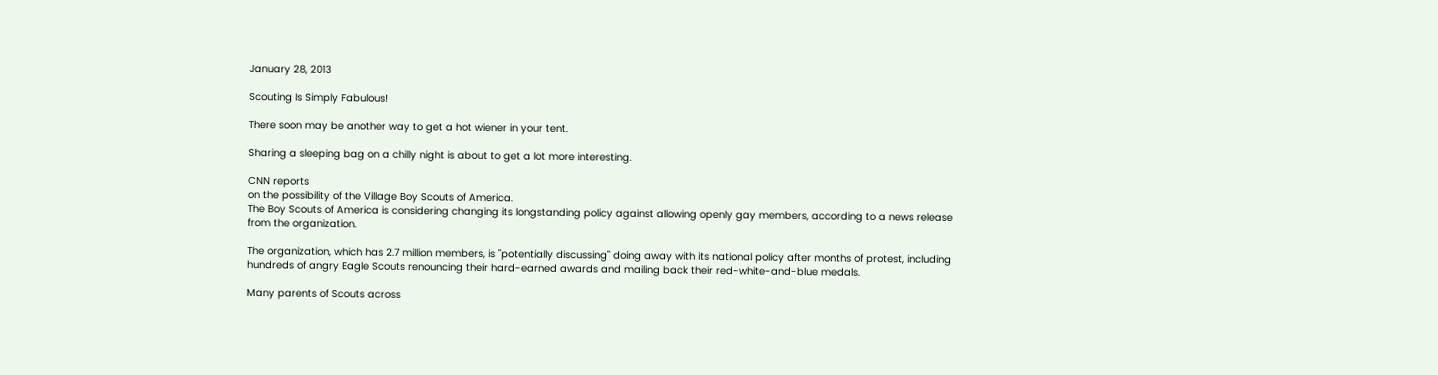January 28, 2013

Scouting Is Simply Fabulous!

There soon may be another way to get a hot wiener in your tent.

Sharing a sleeping bag on a chilly night is about to get a lot more interesting.

CNN reports
on the possibility of the Village Boy Scouts of America.
The Boy Scouts of America is considering changing its longstanding policy against allowing openly gay members, according to a news release from the organization.

The organization, which has 2.7 million members, is "potentially discussing" doing away with its national policy after months of protest, including hundreds of angry Eagle Scouts renouncing their hard-earned awards and mailing back their red-white-and-blue medals.

Many parents of Scouts across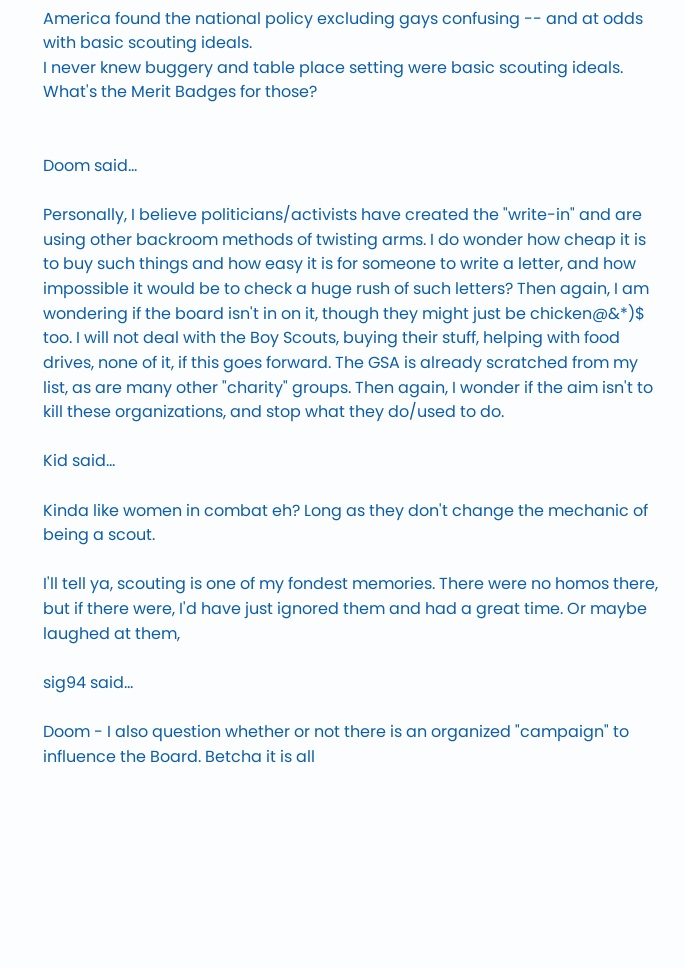America found the national policy excluding gays confusing -- and at odds with basic scouting ideals.
I never knew buggery and table place setting were basic scouting ideals. What's the Merit Badges for those?


Doom said...

Personally, I believe politicians/activists have created the "write-in" and are using other backroom methods of twisting arms. I do wonder how cheap it is to buy such things and how easy it is for someone to write a letter, and how impossible it would be to check a huge rush of such letters? Then again, I am wondering if the board isn't in on it, though they might just be chicken@&*)$ too. I will not deal with the Boy Scouts, buying their stuff, helping with food drives, none of it, if this goes forward. The GSA is already scratched from my list, as are many other "charity" groups. Then again, I wonder if the aim isn't to kill these organizations, and stop what they do/used to do.

Kid said...

Kinda like women in combat eh? Long as they don't change the mechanic of being a scout.

I'll tell ya, scouting is one of my fondest memories. There were no homos there, but if there were, I'd have just ignored them and had a great time. Or maybe laughed at them,

sig94 said...

Doom - I also question whether or not there is an organized "campaign" to influence the Board. Betcha it is all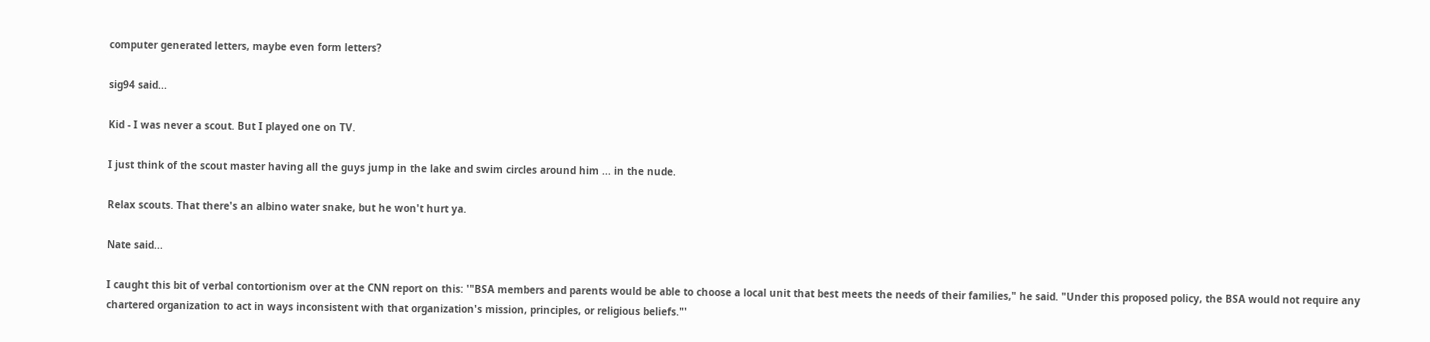computer generated letters, maybe even form letters?

sig94 said...

Kid - I was never a scout. But I played one on TV.

I just think of the scout master having all the guys jump in the lake and swim circles around him ... in the nude.

Relax scouts. That there's an albino water snake, but he won't hurt ya.

Nate said...

I caught this bit of verbal contortionism over at the CNN report on this: '"BSA members and parents would be able to choose a local unit that best meets the needs of their families," he said. "Under this proposed policy, the BSA would not require any chartered organization to act in ways inconsistent with that organization's mission, principles, or religious beliefs."'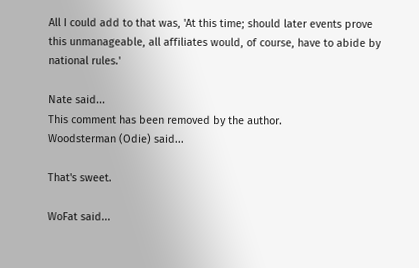All I could add to that was, 'At this time; should later events prove this unmanageable, all affiliates would, of course, have to abide by national rules.'

Nate said...
This comment has been removed by the author.
Woodsterman (Odie) said...

That's sweet.

WoFat said...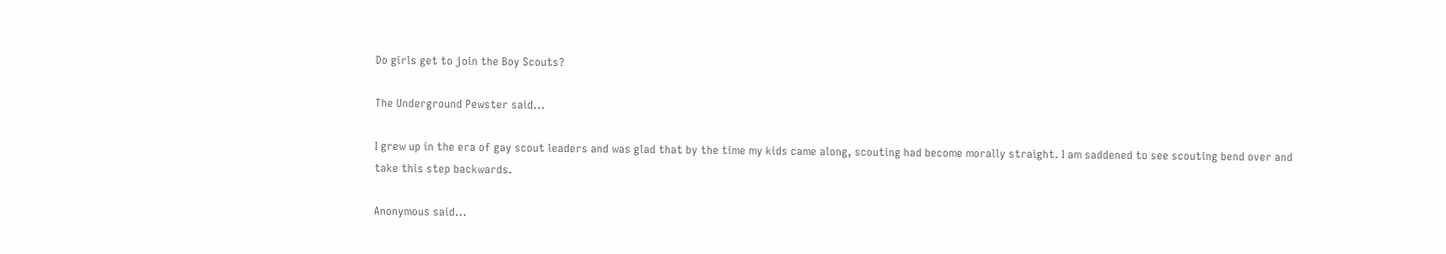Do girls get to join the Boy Scouts?

The Underground Pewster said...

I grew up in the era of gay scout leaders and was glad that by the time my kids came along, scouting had become morally straight. I am saddened to see scouting bend over and take this step backwards.

Anonymous said...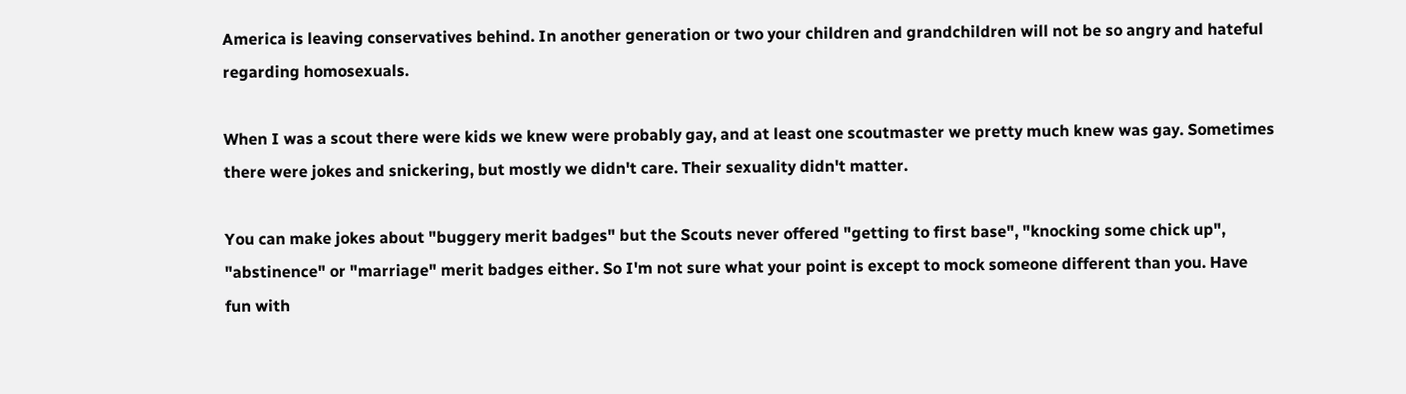America is leaving conservatives behind. In another generation or two your children and grandchildren will not be so angry and hateful regarding homosexuals.

When I was a scout there were kids we knew were probably gay, and at least one scoutmaster we pretty much knew was gay. Sometimes there were jokes and snickering, but mostly we didn't care. Their sexuality didn't matter.

You can make jokes about "buggery merit badges" but the Scouts never offered "getting to first base", "knocking some chick up", "abstinence" or "marriage" merit badges either. So I'm not sure what your point is except to mock someone different than you. Have fun with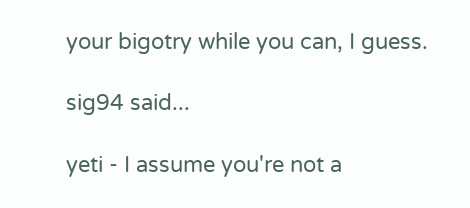your bigotry while you can, I guess.

sig94 said...

yeti - I assume you're not a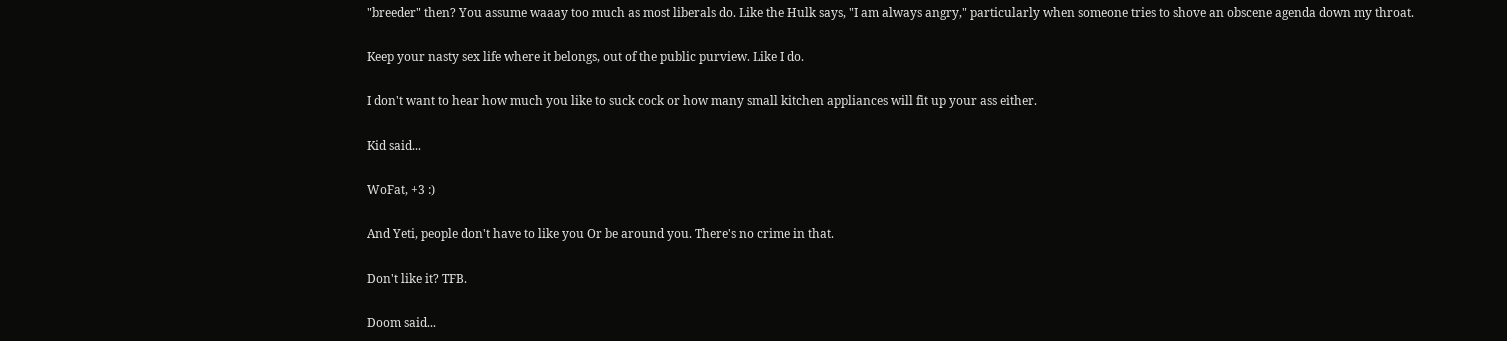"breeder" then? You assume waaay too much as most liberals do. Like the Hulk says, "I am always angry," particularly when someone tries to shove an obscene agenda down my throat.

Keep your nasty sex life where it belongs, out of the public purview. Like I do.

I don't want to hear how much you like to suck cock or how many small kitchen appliances will fit up your ass either.

Kid said...

WoFat, +3 :)

And Yeti, people don't have to like you Or be around you. There's no crime in that.

Don't like it? TFB.

Doom said...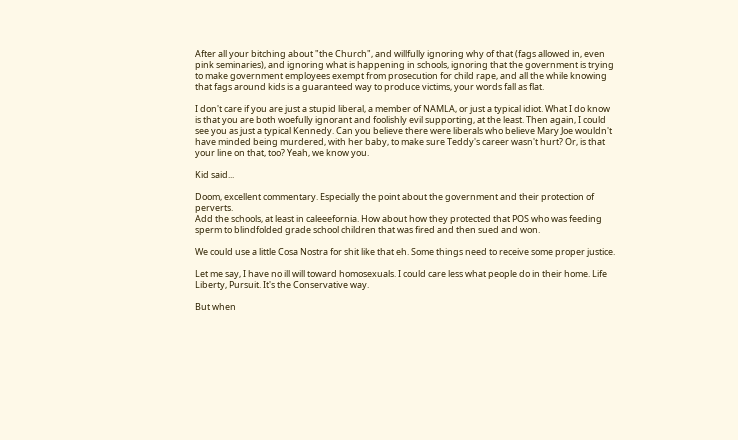After all your bitching about "the Church", and willfully ignoring why of that (fags allowed in, even pink seminaries), and ignoring what is happening in schools, ignoring that the government is trying to make government employees exempt from prosecution for child rape, and all the while knowing that fags around kids is a guaranteed way to produce victims, your words fall as flat.

I don't care if you are just a stupid liberal, a member of NAMLA, or just a typical idiot. What I do know is that you are both woefully ignorant and foolishly evil supporting, at the least. Then again, I could see you as just a typical Kennedy. Can you believe there were liberals who believe Mary Joe wouldn't have minded being murdered, with her baby, to make sure Teddy's career wasn't hurt? Or, is that your line on that, too? Yeah, we know you.

Kid said...

Doom, excellent commentary. Especially the point about the government and their protection of perverts.
Add the schools, at least in caleeefornia. How about how they protected that POS who was feeding sperm to blindfolded grade school children that was fired and then sued and won.

We could use a little Cosa Nostra for shit like that eh. Some things need to receive some proper justice.

Let me say, I have no ill will toward homosexuals. I could care less what people do in their home. Life Liberty, Pursuit. It's the Conservative way.

But when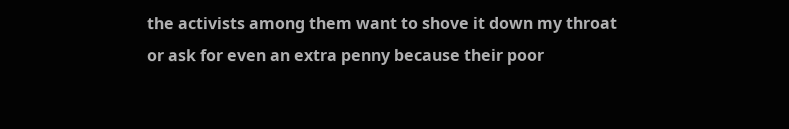the activists among them want to shove it down my throat or ask for even an extra penny because their poor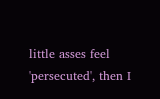little asses feel 'persecuted', then I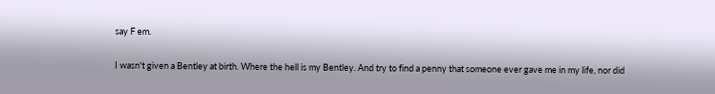say F em.

I wasn't given a Bentley at birth. Where the hell is my Bentley. And try to find a penny that someone ever gave me in my life, nor did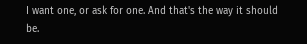I want one, or ask for one. And that's the way it should be.